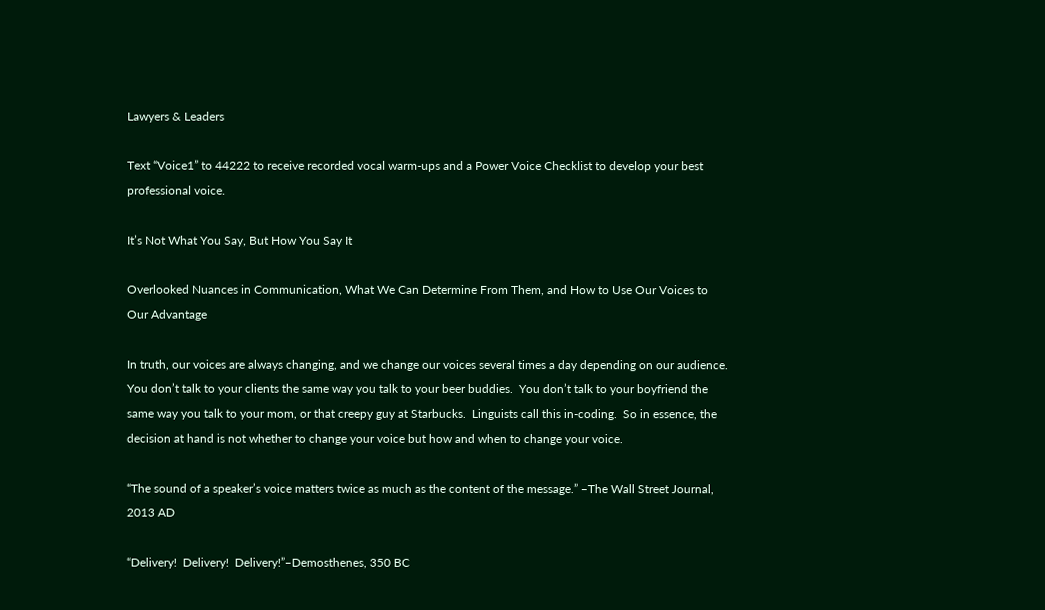Lawyers & Leaders

Text “Voice1” to 44222 to receive recorded vocal warm-ups and a Power Voice Checklist to develop your best professional voice.

It’s Not What You Say, But How You Say It

Overlooked Nuances in Communication, What We Can Determine From Them, and How to Use Our Voices to Our Advantage

In truth, our voices are always changing, and we change our voices several times a day depending on our audience.  You don’t talk to your clients the same way you talk to your beer buddies.  You don’t talk to your boyfriend the same way you talk to your mom, or that creepy guy at Starbucks.  Linguists call this in-coding.  So in essence, the decision at hand is not whether to change your voice but how and when to change your voice.

“The sound of a speaker’s voice matters twice as much as the content of the message.” –The Wall Street Journal, 2013 AD

“Delivery!  Delivery!  Delivery!”–Demosthenes, 350 BC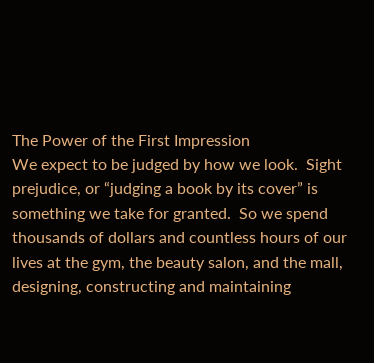The Power of the First Impression
We expect to be judged by how we look.  Sight prejudice, or “judging a book by its cover” is something we take for granted.  So we spend thousands of dollars and countless hours of our lives at the gym, the beauty salon, and the mall, designing, constructing and maintaining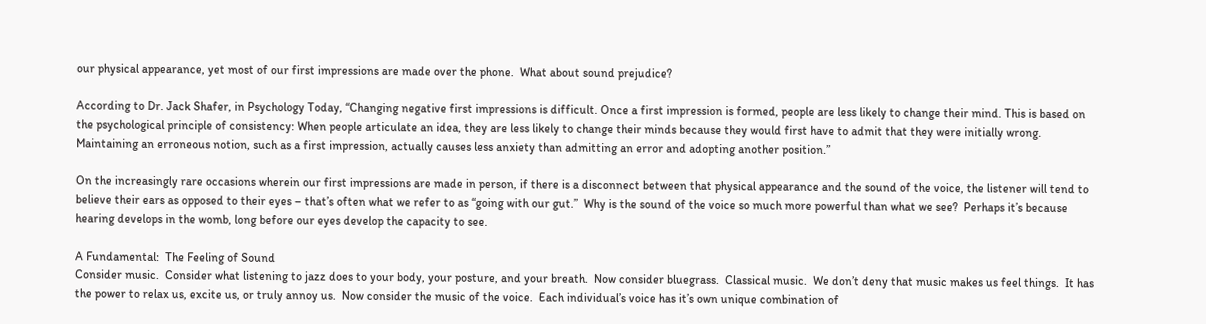our physical appearance, yet most of our first impressions are made over the phone.  What about sound prejudice?

According to Dr. Jack Shafer, in Psychology Today, “Changing negative first impressions is difficult. Once a first impression is formed, people are less likely to change their mind. This is based on the psychological principle of consistency: When people articulate an idea, they are less likely to change their minds because they would first have to admit that they were initially wrong. Maintaining an erroneous notion, such as a first impression, actually causes less anxiety than admitting an error and adopting another position.”

On the increasingly rare occasions wherein our first impressions are made in person, if there is a disconnect between that physical appearance and the sound of the voice, the listener will tend to believe their ears as opposed to their eyes – that’s often what we refer to as “going with our gut.”  Why is the sound of the voice so much more powerful than what we see?  Perhaps it’s because hearing develops in the womb, long before our eyes develop the capacity to see.

A Fundamental:  The Feeling of Sound
Consider music.  Consider what listening to jazz does to your body, your posture, and your breath.  Now consider bluegrass.  Classical music.  We don’t deny that music makes us feel things.  It has the power to relax us, excite us, or truly annoy us.  Now consider the music of the voice.  Each individual’s voice has it’s own unique combination of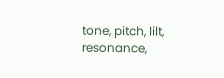tone, pitch, lilt, resonance,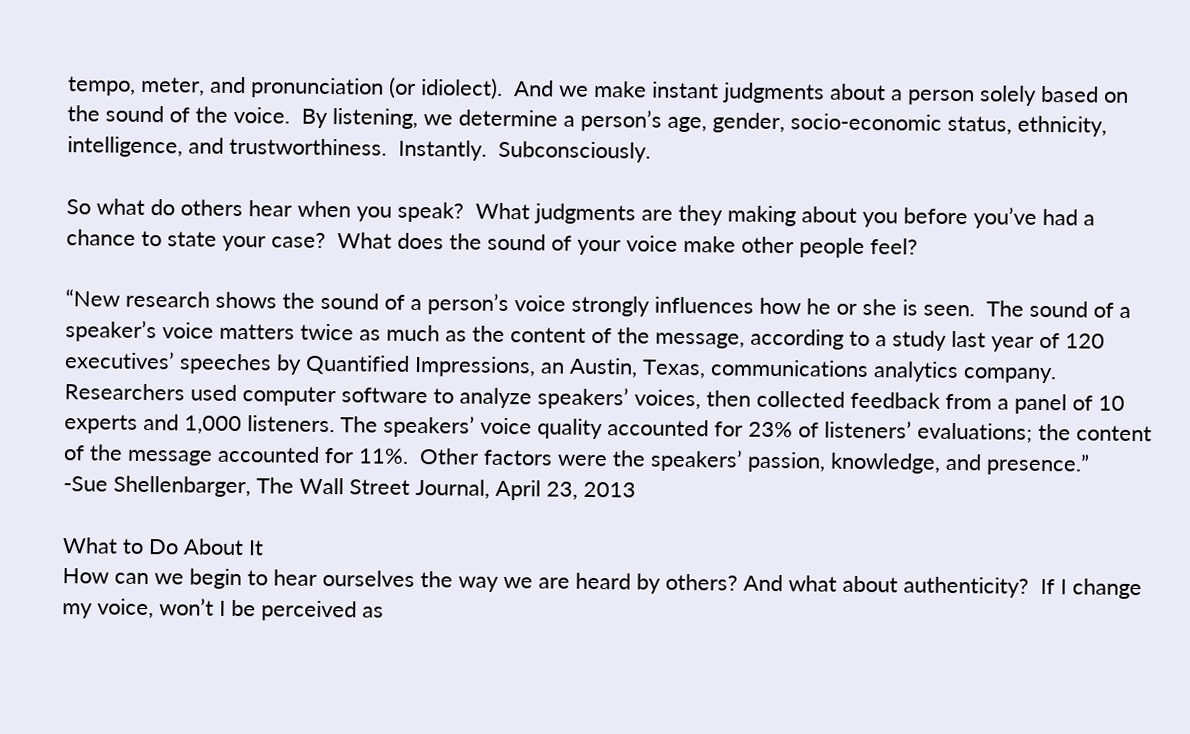tempo, meter, and pronunciation (or idiolect).  And we make instant judgments about a person solely based on the sound of the voice.  By listening, we determine a person’s age, gender, socio-economic status, ethnicity, intelligence, and trustworthiness.  Instantly.  Subconsciously.

So what do others hear when you speak?  What judgments are they making about you before you’ve had a chance to state your case?  What does the sound of your voice make other people feel?

“New research shows the sound of a person’s voice strongly influences how he or she is seen.  The sound of a speaker’s voice matters twice as much as the content of the message, according to a study last year of 120 executives’ speeches by Quantified Impressions, an Austin, Texas, communications analytics company.  Researchers used computer software to analyze speakers’ voices, then collected feedback from a panel of 10 experts and 1,000 listeners. The speakers’ voice quality accounted for 23% of listeners’ evaluations; the content of the message accounted for 11%.  Other factors were the speakers’ passion, knowledge, and presence.”
-Sue Shellenbarger, The Wall Street Journal, April 23, 2013

What to Do About It
How can we begin to hear ourselves the way we are heard by others? And what about authenticity?  If I change my voice, won’t I be perceived as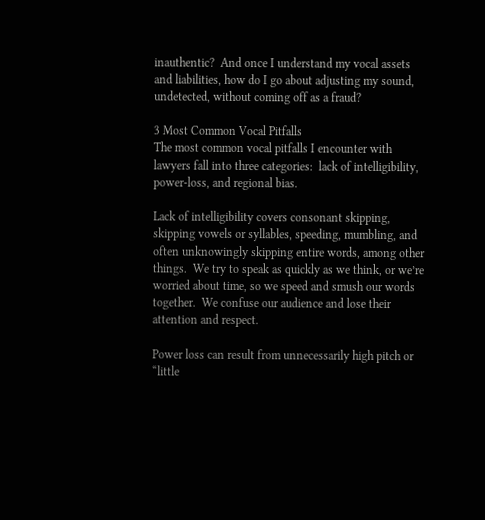inauthentic?  And once I understand my vocal assets and liabilities, how do I go about adjusting my sound, undetected, without coming off as a fraud?

3 Most Common Vocal Pitfalls
The most common vocal pitfalls I encounter with lawyers fall into three categories:  lack of intelligibility, power-loss, and regional bias.

Lack of intelligibility covers consonant skipping, skipping vowels or syllables, speeding, mumbling, and often unknowingly skipping entire words, among other things.  We try to speak as quickly as we think, or we’re worried about time, so we speed and smush our words together.  We confuse our audience and lose their attention and respect.

Power loss can result from unnecessarily high pitch or “little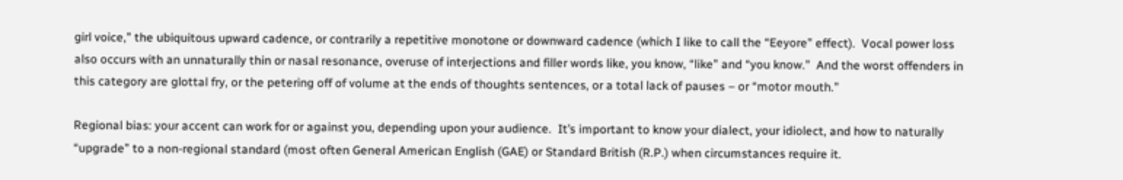girl voice,” the ubiquitous upward cadence, or contrarily a repetitive monotone or downward cadence (which I like to call the “Eeyore” effect).  Vocal power loss also occurs with an unnaturally thin or nasal resonance, overuse of interjections and filler words like, you know, “like” and “you know.”  And the worst offenders in this category are glottal fry, or the petering off of volume at the ends of thoughts sentences, or a total lack of pauses – or “motor mouth.”

Regional bias: your accent can work for or against you, depending upon your audience.  It’s important to know your dialect, your idiolect, and how to naturally “upgrade” to a non-regional standard (most often General American English (GAE) or Standard British (R.P.) when circumstances require it.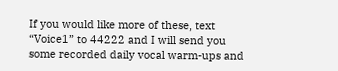If you would like more of these, text “Voice1” to 44222 and I will send you some recorded daily vocal warm-ups and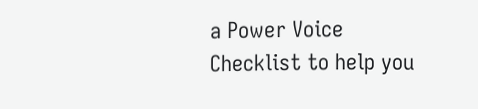a Power Voice Checklist to help you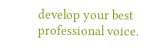develop your best professional voice.